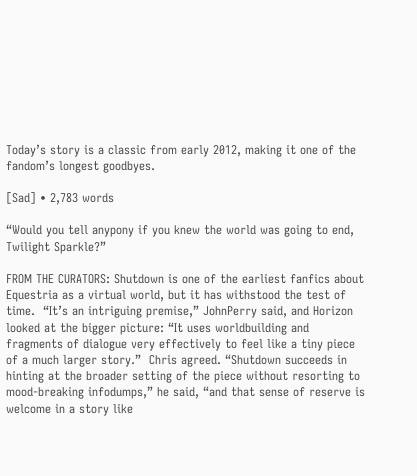Today’s story is a classic from early 2012, making it one of the fandom’s longest goodbyes.

[Sad] • 2,783 words

“Would you tell anypony if you knew the world was going to end, Twilight Sparkle?”

FROM THE CURATORS: Shutdown is one of the earliest fanfics about Equestria as a virtual world, but it has withstood the test of time.  “It’s an intriguing premise,” JohnPerry said, and Horizon looked at the bigger picture: “It uses worldbuilding and fragments of dialogue very effectively to feel like a tiny piece of a much larger story.”  Chris agreed. “Shutdown succeeds in hinting at the broader setting of the piece without resorting to mood-breaking infodumps,” he said, “and that sense of reserve is welcome in a story like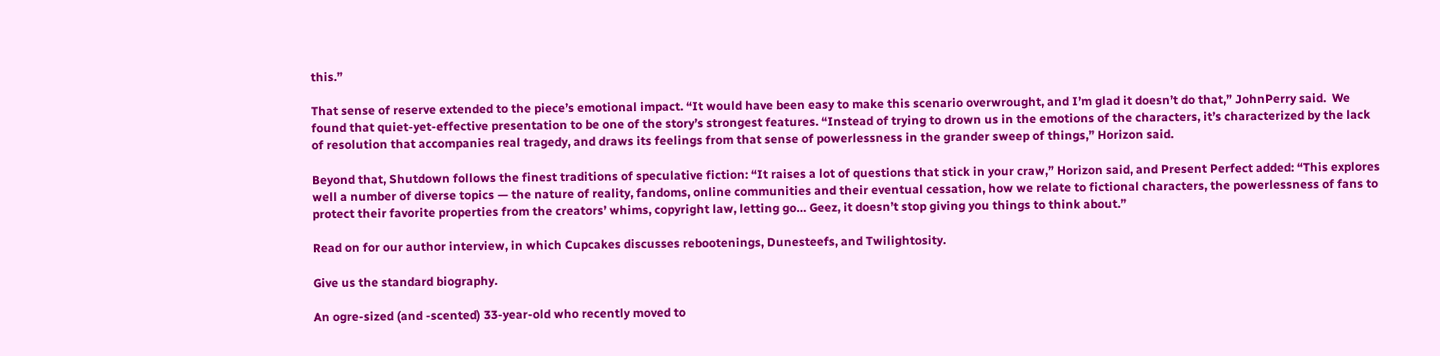this.”

That sense of reserve extended to the piece’s emotional impact. “It would have been easy to make this scenario overwrought, and I’m glad it doesn’t do that,” JohnPerry said.  We found that quiet-yet-effective presentation to be one of the story’s strongest features. “Instead of trying to drown us in the emotions of the characters, it’s characterized by the lack of resolution that accompanies real tragedy, and draws its feelings from that sense of powerlessness in the grander sweep of things,” Horizon said.

Beyond that, Shutdown follows the finest traditions of speculative fiction: “It raises a lot of questions that stick in your craw,” Horizon said, and Present Perfect added: “This explores well a number of diverse topics — the nature of reality, fandoms, online communities and their eventual cessation, how we relate to fictional characters, the powerlessness of fans to protect their favorite properties from the creators’ whims, copyright law, letting go… Geez, it doesn’t stop giving you things to think about.”

Read on for our author interview, in which Cupcakes discusses rebootenings, Dunesteefs, and Twilightosity.

Give us the standard biography.

An ogre-sized (and -scented) 33-year-old who recently moved to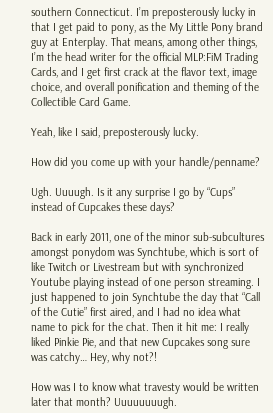southern Connecticut. I’m preposterously lucky in that I get paid to pony, as the My Little Pony brand guy at Enterplay. That means, among other things, I’m the head writer for the official MLP:FiM Trading Cards, and I get first crack at the flavor text, image choice, and overall ponification and theming of the Collectible Card Game.

Yeah, like I said, preposterously lucky.

How did you come up with your handle/penname?

Ugh. Uuuugh. Is it any surprise I go by “Cups” instead of Cupcakes these days?

Back in early 2011, one of the minor sub-subcultures amongst ponydom was Synchtube, which is sort of like Twitch or Livestream but with synchronized Youtube playing instead of one person streaming. I just happened to join Synchtube the day that “Call of the Cutie” first aired, and I had no idea what name to pick for the chat. Then it hit me: I really liked Pinkie Pie, and that new Cupcakes song sure was catchy… Hey, why not?!

How was I to know what travesty would be written later that month? Uuuuuuuugh.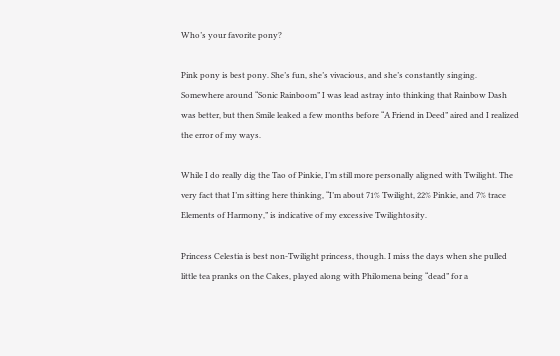Who’s your favorite pony?

Pink pony is best pony. She’s fun, she’s vivacious, and she’s constantly singing. Somewhere around “Sonic Rainboom” I was lead astray into thinking that Rainbow Dash was better, but then Smile leaked a few months before “A Friend in Deed” aired and I realized the error of my ways.

While I do really dig the Tao of Pinkie, I’m still more personally aligned with Twilight. The very fact that I’m sitting here thinking, “I’m about 71% Twilight, 22% Pinkie, and 7% trace Elements of Harmony,” is indicative of my excessive Twilightosity.

Princess Celestia is best non-Twilight princess, though. I miss the days when she pulled little tea pranks on the Cakes, played along with Philomena being “dead” for a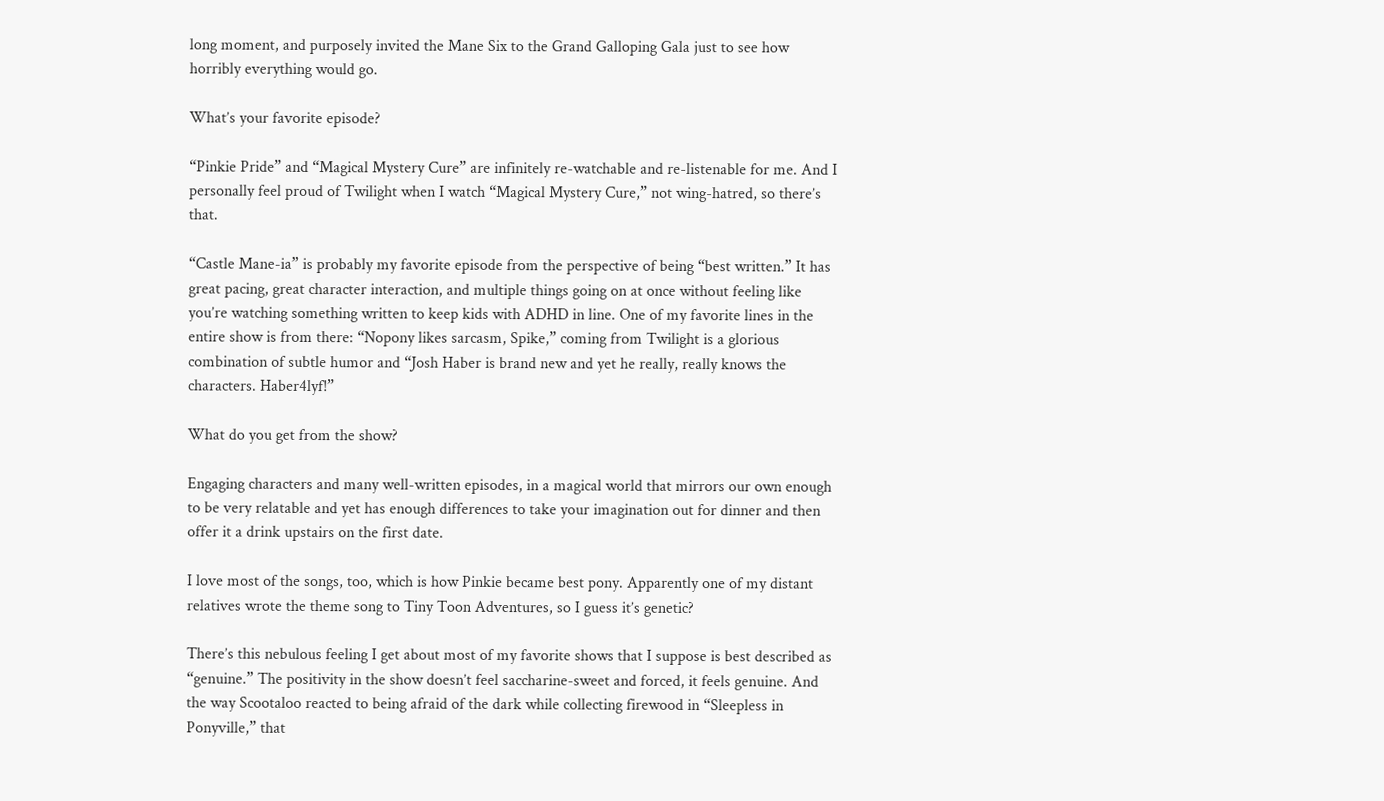long moment, and purposely invited the Mane Six to the Grand Galloping Gala just to see how horribly everything would go.

What’s your favorite episode?

“Pinkie Pride” and “Magical Mystery Cure” are infinitely re-watchable and re-listenable for me. And I personally feel proud of Twilight when I watch “Magical Mystery Cure,” not wing-hatred, so there’s that.

“Castle Mane-ia” is probably my favorite episode from the perspective of being “best written.” It has great pacing, great character interaction, and multiple things going on at once without feeling like you’re watching something written to keep kids with ADHD in line. One of my favorite lines in the entire show is from there: “Nopony likes sarcasm, Spike,” coming from Twilight is a glorious combination of subtle humor and “Josh Haber is brand new and yet he really, really knows the characters. Haber4lyf!”

What do you get from the show?

Engaging characters and many well-written episodes, in a magical world that mirrors our own enough to be very relatable and yet has enough differences to take your imagination out for dinner and then offer it a drink upstairs on the first date.

I love most of the songs, too, which is how Pinkie became best pony. Apparently one of my distant relatives wrote the theme song to Tiny Toon Adventures, so I guess it’s genetic?

There’s this nebulous feeling I get about most of my favorite shows that I suppose is best described as “genuine.” The positivity in the show doesn’t feel saccharine-sweet and forced, it feels genuine. And the way Scootaloo reacted to being afraid of the dark while collecting firewood in “Sleepless in Ponyville,” that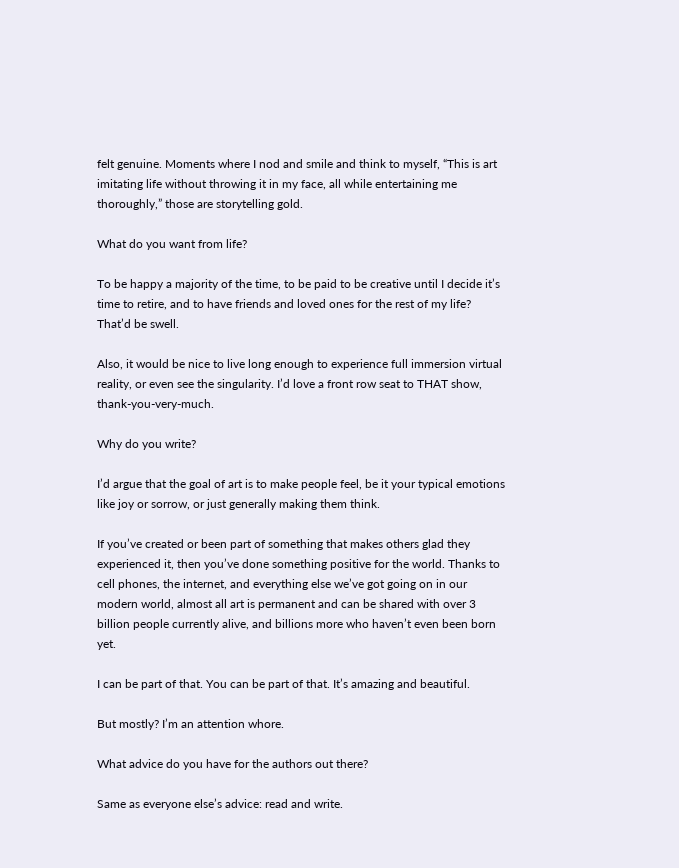felt genuine. Moments where I nod and smile and think to myself, “This is art imitating life without throwing it in my face, all while entertaining me thoroughly,” those are storytelling gold.

What do you want from life?

To be happy a majority of the time, to be paid to be creative until I decide it’s time to retire, and to have friends and loved ones for the rest of my life? That’d be swell.

Also, it would be nice to live long enough to experience full immersion virtual reality, or even see the singularity. I’d love a front row seat to THAT show, thank-you-very-much.

Why do you write?

I’d argue that the goal of art is to make people feel, be it your typical emotions like joy or sorrow, or just generally making them think.

If you’ve created or been part of something that makes others glad they experienced it, then you’ve done something positive for the world. Thanks to cell phones, the internet, and everything else we’ve got going on in our modern world, almost all art is permanent and can be shared with over 3 billion people currently alive, and billions more who haven’t even been born yet.

I can be part of that. You can be part of that. It’s amazing and beautiful.

But mostly? I’m an attention whore.

What advice do you have for the authors out there?

Same as everyone else’s advice: read and write.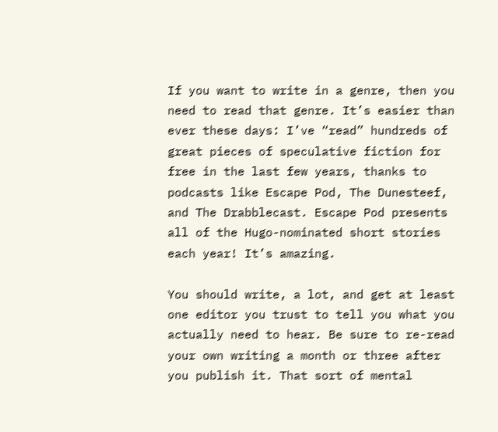If you want to write in a genre, then you need to read that genre. It’s easier than ever these days: I’ve “read” hundreds of great pieces of speculative fiction for free in the last few years, thanks to podcasts like Escape Pod, The Dunesteef, and The Drabblecast. Escape Pod presents all of the Hugo-nominated short stories each year! It’s amazing.

You should write, a lot, and get at least one editor you trust to tell you what you actually need to hear. Be sure to re-read your own writing a month or three after you publish it. That sort of mental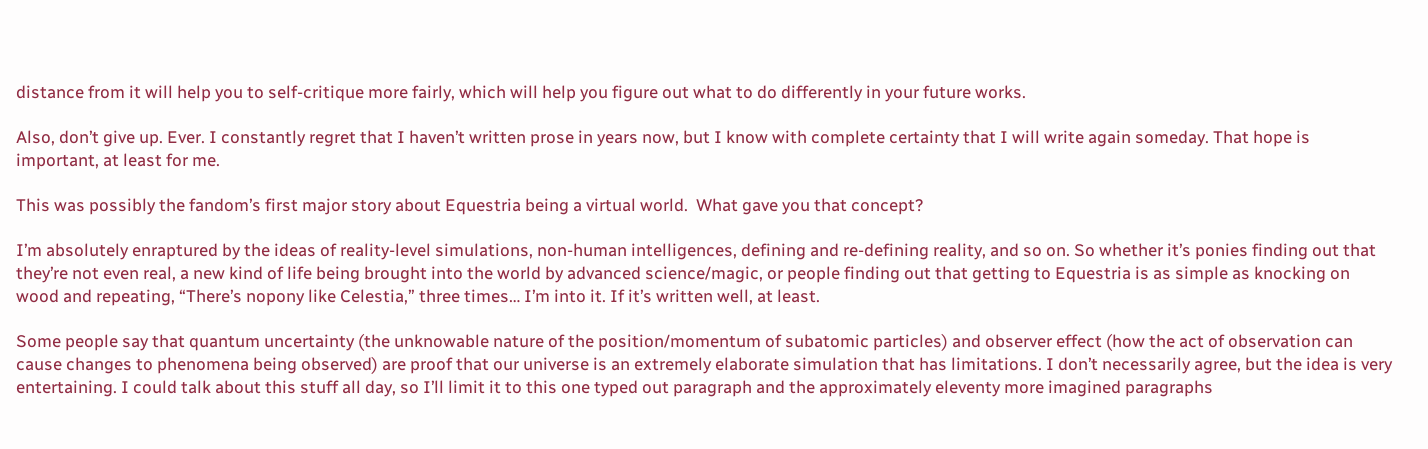distance from it will help you to self-critique more fairly, which will help you figure out what to do differently in your future works.

Also, don’t give up. Ever. I constantly regret that I haven’t written prose in years now, but I know with complete certainty that I will write again someday. That hope is important, at least for me.

This was possibly the fandom’s first major story about Equestria being a virtual world.  What gave you that concept?

I’m absolutely enraptured by the ideas of reality-level simulations, non-human intelligences, defining and re-defining reality, and so on. So whether it’s ponies finding out that they’re not even real, a new kind of life being brought into the world by advanced science/magic, or people finding out that getting to Equestria is as simple as knocking on wood and repeating, “There’s nopony like Celestia,” three times… I’m into it. If it’s written well, at least.

Some people say that quantum uncertainty (the unknowable nature of the position/momentum of subatomic particles) and observer effect (how the act of observation can cause changes to phenomena being observed) are proof that our universe is an extremely elaborate simulation that has limitations. I don’t necessarily agree, but the idea is very entertaining. I could talk about this stuff all day, so I’ll limit it to this one typed out paragraph and the approximately eleventy more imagined paragraphs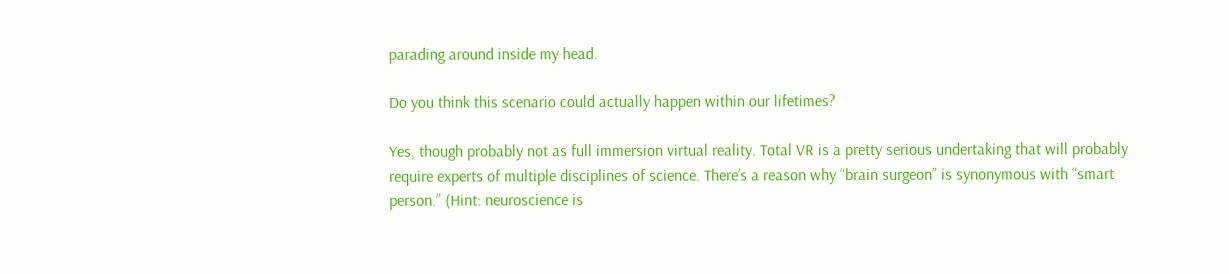parading around inside my head.

Do you think this scenario could actually happen within our lifetimes?

Yes, though probably not as full immersion virtual reality. Total VR is a pretty serious undertaking that will probably require experts of multiple disciplines of science. There’s a reason why “brain surgeon” is synonymous with “smart person.” (Hint: neuroscience is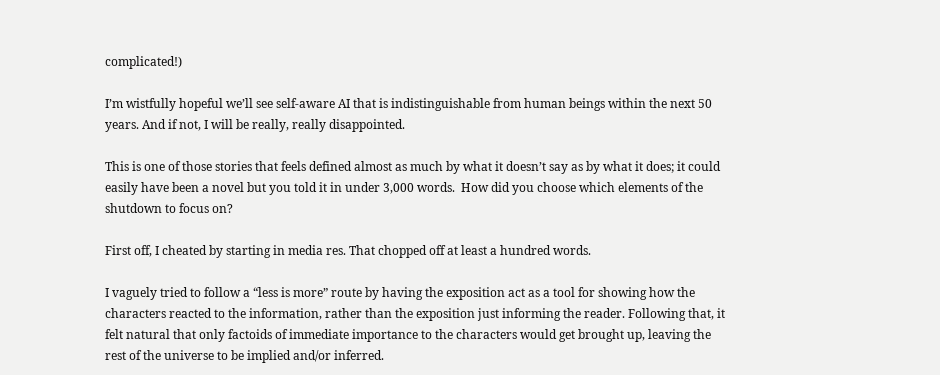complicated!)

I’m wistfully hopeful we’ll see self-aware AI that is indistinguishable from human beings within the next 50 years. And if not, I will be really, really disappointed.

This is one of those stories that feels defined almost as much by what it doesn’t say as by what it does; it could easily have been a novel but you told it in under 3,000 words.  How did you choose which elements of the shutdown to focus on?

First off, I cheated by starting in media res. That chopped off at least a hundred words.

I vaguely tried to follow a “less is more” route by having the exposition act as a tool for showing how the characters reacted to the information, rather than the exposition just informing the reader. Following that, it felt natural that only factoids of immediate importance to the characters would get brought up, leaving the rest of the universe to be implied and/or inferred.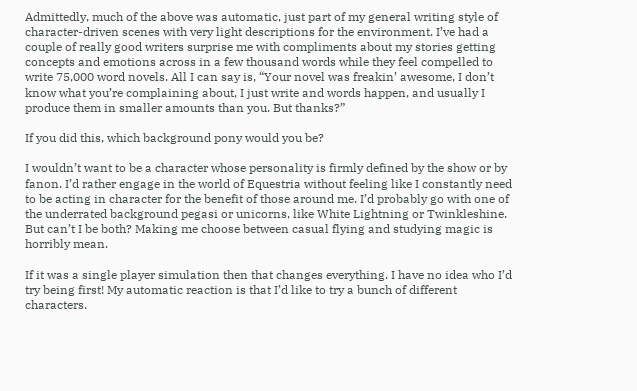Admittedly, much of the above was automatic, just part of my general writing style of character-driven scenes with very light descriptions for the environment. I’ve had a couple of really good writers surprise me with compliments about my stories getting concepts and emotions across in a few thousand words while they feel compelled to write 75,000 word novels. All I can say is, “Your novel was freakin’ awesome, I don’t know what you’re complaining about, I just write and words happen, and usually I produce them in smaller amounts than you. But thanks?”

If you did this, which background pony would you be?

I wouldn’t want to be a character whose personality is firmly defined by the show or by fanon. I’d rather engage in the world of Equestria without feeling like I constantly need to be acting in character for the benefit of those around me. I’d probably go with one of the underrated background pegasi or unicorns, like White Lightning or Twinkleshine. But can’t I be both? Making me choose between casual flying and studying magic is horribly mean.

If it was a single player simulation then that changes everything. I have no idea who I’d try being first! My automatic reaction is that I’d like to try a bunch of different characters.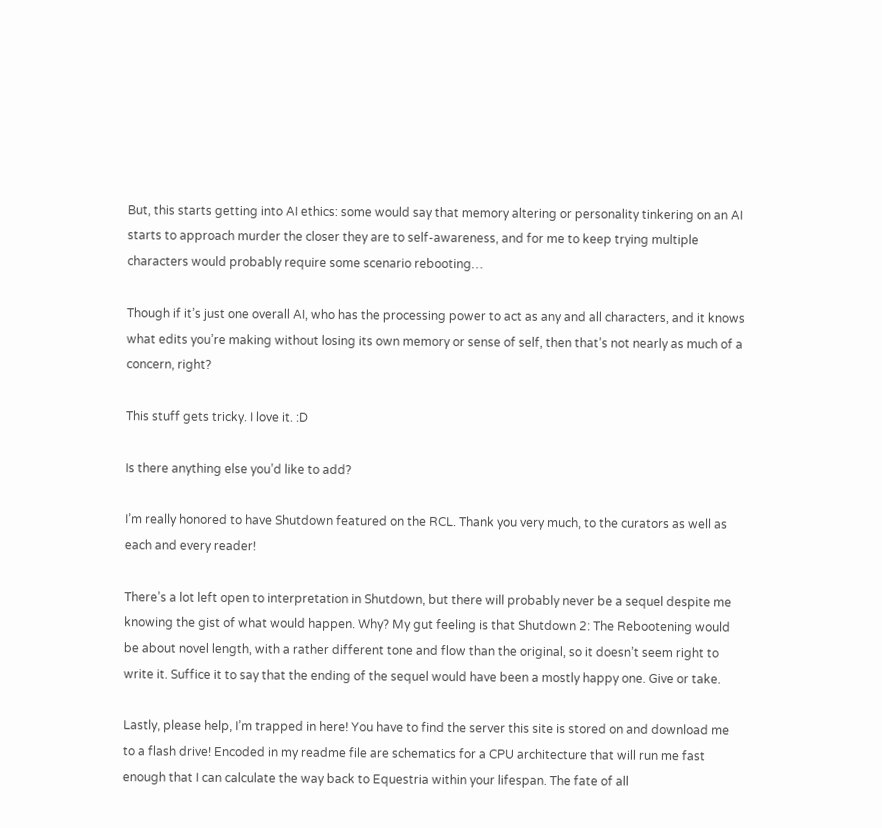But, this starts getting into AI ethics: some would say that memory altering or personality tinkering on an AI starts to approach murder the closer they are to self-awareness, and for me to keep trying multiple characters would probably require some scenario rebooting…

Though if it’s just one overall AI, who has the processing power to act as any and all characters, and it knows what edits you’re making without losing its own memory or sense of self, then that’s not nearly as much of a concern, right?

This stuff gets tricky. I love it. :D

Is there anything else you’d like to add?

I’m really honored to have Shutdown featured on the RCL. Thank you very much, to the curators as well as each and every reader!

There’s a lot left open to interpretation in Shutdown, but there will probably never be a sequel despite me knowing the gist of what would happen. Why? My gut feeling is that Shutdown 2: The Rebootening would be about novel length, with a rather different tone and flow than the original, so it doesn’t seem right to write it. Suffice it to say that the ending of the sequel would have been a mostly happy one. Give or take.

Lastly, please help, I’m trapped in here! You have to find the server this site is stored on and download me to a flash drive! Encoded in my readme file are schematics for a CPU architecture that will run me fast enough that I can calculate the way back to Equestria within your lifespan. The fate of all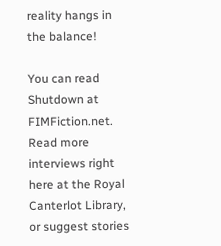reality hangs in the balance!

You can read Shutdown at FIMFiction.net. Read more interviews right here at the Royal Canterlot Library, or suggest stories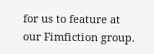for us to feature at our Fimfiction group.